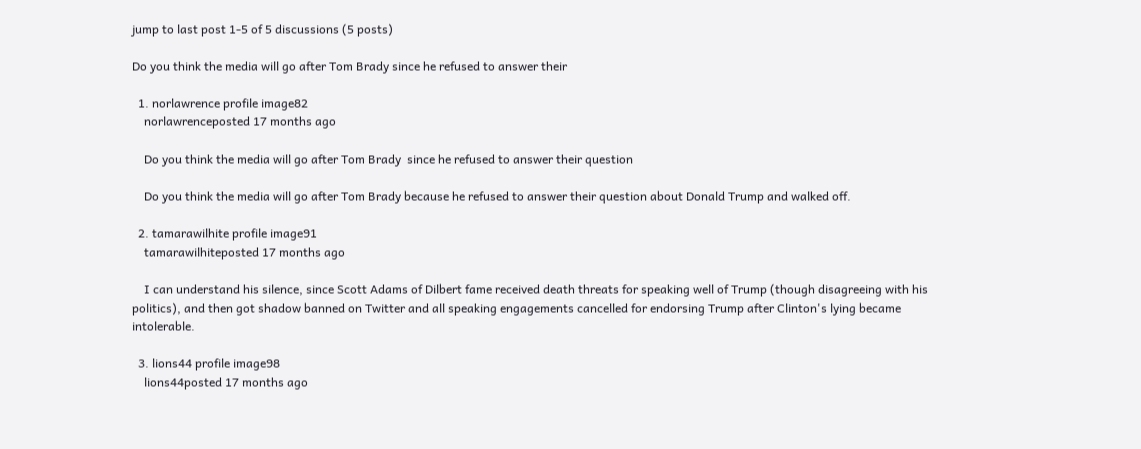jump to last post 1-5 of 5 discussions (5 posts)

Do you think the media will go after Tom Brady since he refused to answer their

  1. norlawrence profile image82
    norlawrenceposted 17 months ago

    Do you think the media will go after Tom Brady  since he refused to answer their question

    Do you think the media will go after Tom Brady because he refused to answer their question about Donald Trump and walked off.

  2. tamarawilhite profile image91
    tamarawilhiteposted 17 months ago

    I can understand his silence, since Scott Adams of Dilbert fame received death threats for speaking well of Trump (though disagreeing with his politics), and then got shadow banned on Twitter and all speaking engagements cancelled for endorsing Trump after Clinton's lying became intolerable.

  3. lions44 profile image98
    lions44posted 17 months ago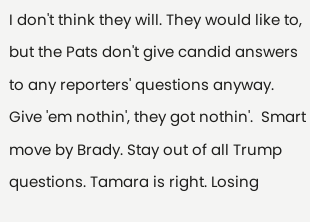I don't think they will. They would like to, but the Pats don't give candid answers to any reporters' questions anyway.  Give 'em nothin', they got nothin'.  Smart move by Brady. Stay out of all Trump questions. Tamara is right. Losing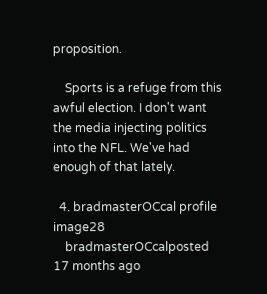proposition.

    Sports is a refuge from this awful election. I don't want the media injecting politics into the NFL. We've had enough of that lately.

  4. bradmasterOCcal profile image28
    bradmasterOCcalposted 17 months ago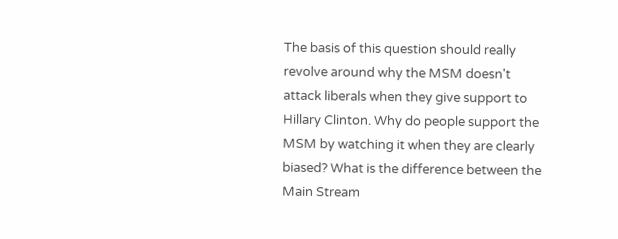The basis of this question should really revolve around why the MSM doesn't attack liberals when they give support to Hillary Clinton. Why do people support the MSM by watching it when they are clearly biased? What is the difference between the Main Stream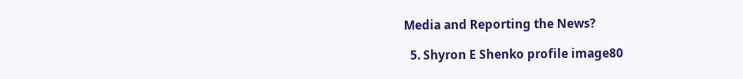Media and Reporting the News?

  5. Shyron E Shenko profile image80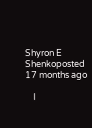Shyron E Shenkoposted 17 months ago

    I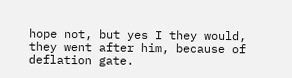hope not, but yes I they would, they went after him, because of deflation gate.